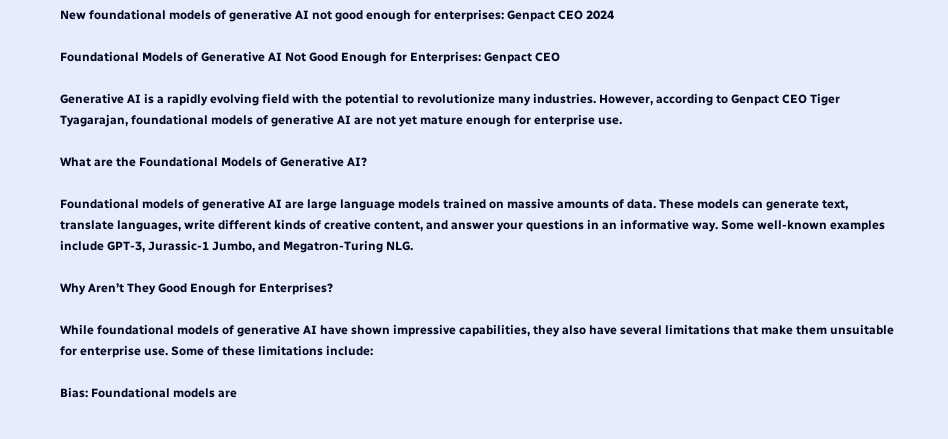New foundational models of generative AI not good enough for enterprises: Genpact CEO 2024

Foundational Models of Generative AI Not Good Enough for Enterprises: Genpact CEO

Generative AI is a rapidly evolving field with the potential to revolutionize many industries. However, according to Genpact CEO Tiger Tyagarajan, foundational models of generative AI are not yet mature enough for enterprise use.

What are the Foundational Models of Generative AI?

Foundational models of generative AI are large language models trained on massive amounts of data. These models can generate text, translate languages, write different kinds of creative content, and answer your questions in an informative way. Some well-known examples include GPT-3, Jurassic-1 Jumbo, and Megatron-Turing NLG.

Why Aren’t They Good Enough for Enterprises?

While foundational models of generative AI have shown impressive capabilities, they also have several limitations that make them unsuitable for enterprise use. Some of these limitations include:

Bias: Foundational models are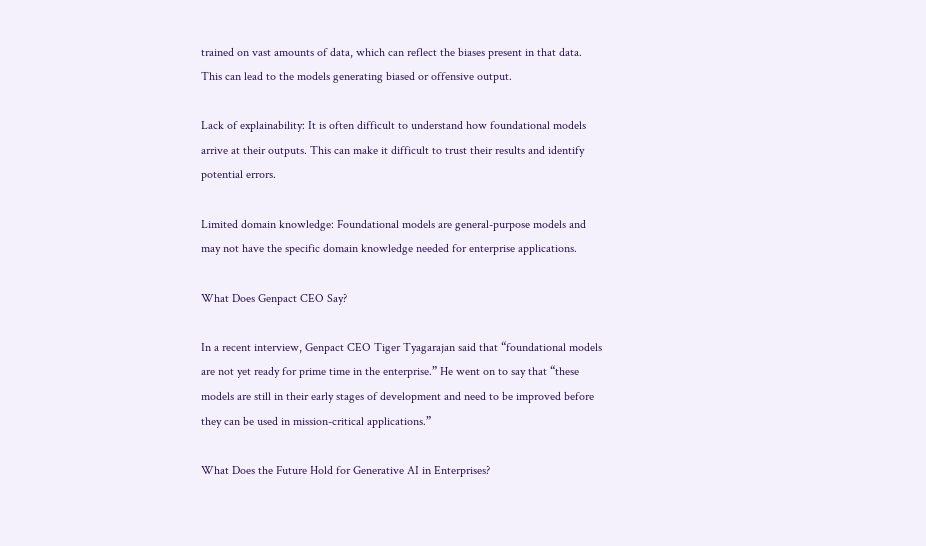trained on vast amounts of data, which can reflect the biases present in that data. This can lead to the models generating biased or offensive output.

Lack of explainability: It is often difficult to understand how foundational models arrive at their outputs. This can make it difficult to trust their results and identify potential errors.

Limited domain knowledge: Foundational models are general-purpose models and may not have the specific domain knowledge needed for enterprise applications.

What Does Genpact CEO Say?

In a recent interview, Genpact CEO Tiger Tyagarajan said that “foundational models are not yet ready for prime time in the enterprise.” He went on to say that “these models are still in their early stages of development and need to be improved before they can be used in mission-critical applications.”

What Does the Future Hold for Generative AI in Enterprises?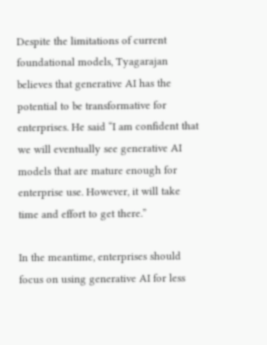Despite the limitations of current foundational models, Tyagarajan believes that generative AI has the potential to be transformative for enterprises. He said “I am confident that we will eventually see generative AI models that are mature enough for enterprise use. However, it will take time and effort to get there.”

In the meantime, enterprises should focus on using generative AI for less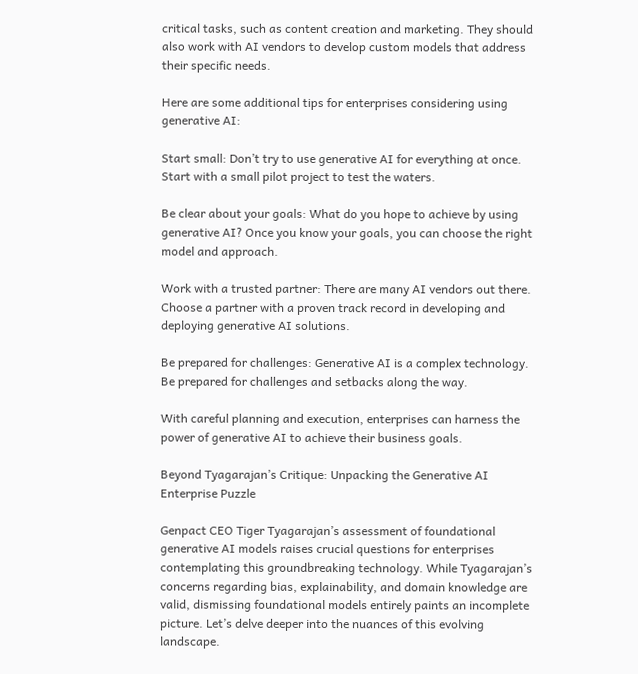critical tasks, such as content creation and marketing. They should also work with AI vendors to develop custom models that address their specific needs.

Here are some additional tips for enterprises considering using generative AI:

Start small: Don’t try to use generative AI for everything at once. Start with a small pilot project to test the waters.

Be clear about your goals: What do you hope to achieve by using generative AI? Once you know your goals, you can choose the right model and approach.

Work with a trusted partner: There are many AI vendors out there. Choose a partner with a proven track record in developing and deploying generative AI solutions.

Be prepared for challenges: Generative AI is a complex technology. Be prepared for challenges and setbacks along the way.

With careful planning and execution, enterprises can harness the power of generative AI to achieve their business goals.

Beyond Tyagarajan’s Critique: Unpacking the Generative AI Enterprise Puzzle

Genpact CEO Tiger Tyagarajan’s assessment of foundational generative AI models raises crucial questions for enterprises contemplating this groundbreaking technology. While Tyagarajan’s concerns regarding bias, explainability, and domain knowledge are valid, dismissing foundational models entirely paints an incomplete picture. Let’s delve deeper into the nuances of this evolving landscape.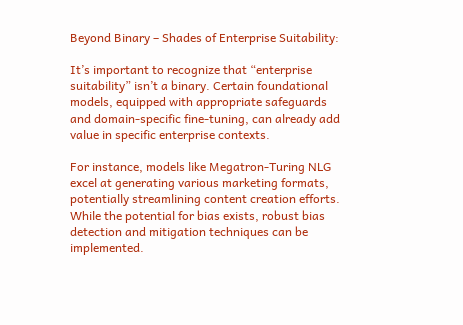Beyond Binary – Shades of Enterprise Suitability:

It’s important to recognize that “enterprise suitability” isn’t a binary. Certain foundational models, equipped with appropriate safeguards and domain-specific fine-tuning, can already add value in specific enterprise contexts.

For instance, models like Megatron-Turing NLG excel at generating various marketing formats, potentially streamlining content creation efforts. While the potential for bias exists, robust bias detection and mitigation techniques can be implemented.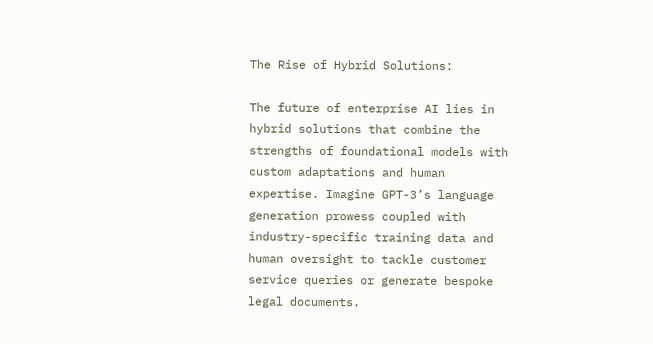The Rise of Hybrid Solutions:

The future of enterprise AI lies in hybrid solutions that combine the strengths of foundational models with custom adaptations and human expertise. Imagine GPT-3’s language generation prowess coupled with industry-specific training data and human oversight to tackle customer service queries or generate bespoke legal documents.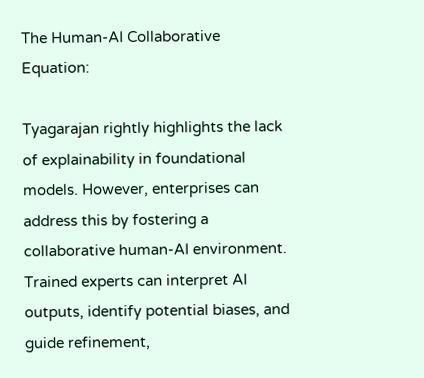The Human-AI Collaborative Equation:

Tyagarajan rightly highlights the lack of explainability in foundational models. However, enterprises can address this by fostering a collaborative human-AI environment. Trained experts can interpret AI outputs, identify potential biases, and guide refinement,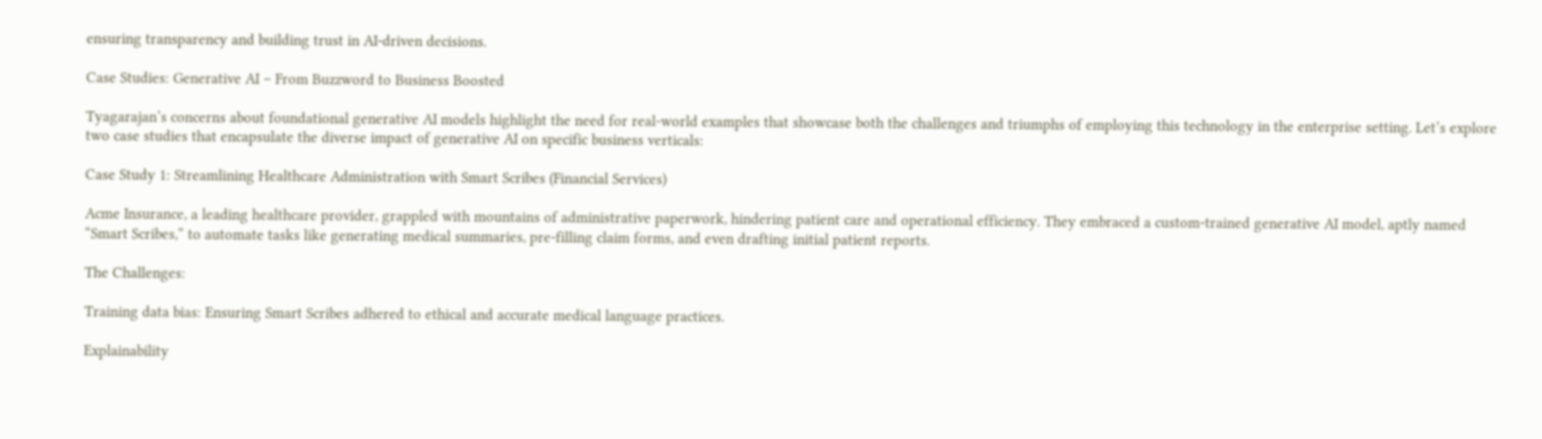ensuring transparency and building trust in AI-driven decisions.

Case Studies: Generative AI – From Buzzword to Business Boosted

Tyagarajan’s concerns about foundational generative AI models highlight the need for real-world examples that showcase both the challenges and triumphs of employing this technology in the enterprise setting. Let’s explore two case studies that encapsulate the diverse impact of generative AI on specific business verticals:

Case Study 1: Streamlining Healthcare Administration with Smart Scribes (Financial Services)

Acme Insurance, a leading healthcare provider, grappled with mountains of administrative paperwork, hindering patient care and operational efficiency. They embraced a custom-trained generative AI model, aptly named “Smart Scribes,” to automate tasks like generating medical summaries, pre-filling claim forms, and even drafting initial patient reports.

The Challenges:

Training data bias: Ensuring Smart Scribes adhered to ethical and accurate medical language practices.

Explainability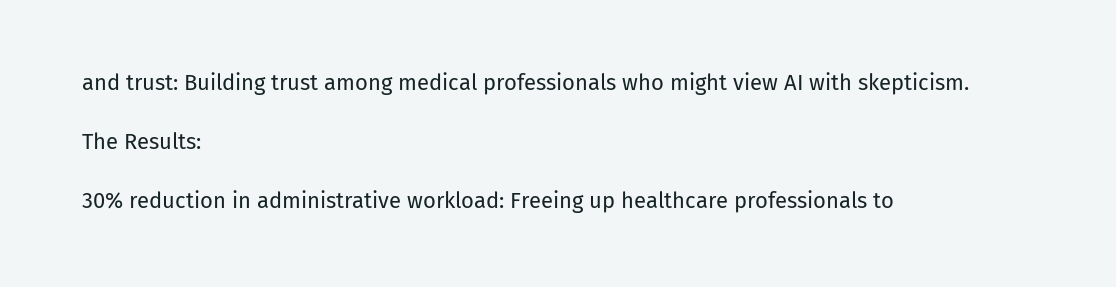and trust: Building trust among medical professionals who might view AI with skepticism.

The Results:

30% reduction in administrative workload: Freeing up healthcare professionals to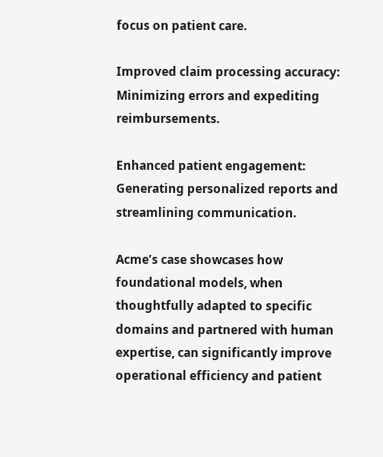focus on patient care.

Improved claim processing accuracy: Minimizing errors and expediting reimbursements.

Enhanced patient engagement: Generating personalized reports and streamlining communication.

Acme’s case showcases how foundational models, when thoughtfully adapted to specific domains and partnered with human expertise, can significantly improve operational efficiency and patient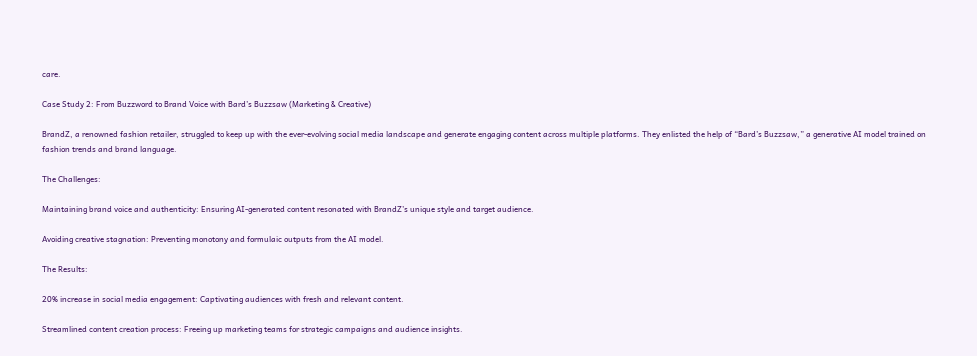care.

Case Study 2: From Buzzword to Brand Voice with Bard’s Buzzsaw (Marketing & Creative)

BrandZ, a renowned fashion retailer, struggled to keep up with the ever-evolving social media landscape and generate engaging content across multiple platforms. They enlisted the help of “Bard’s Buzzsaw,” a generative AI model trained on fashion trends and brand language.

The Challenges:

Maintaining brand voice and authenticity: Ensuring AI-generated content resonated with BrandZ’s unique style and target audience.

Avoiding creative stagnation: Preventing monotony and formulaic outputs from the AI model.

The Results:

20% increase in social media engagement: Captivating audiences with fresh and relevant content.

Streamlined content creation process: Freeing up marketing teams for strategic campaigns and audience insights.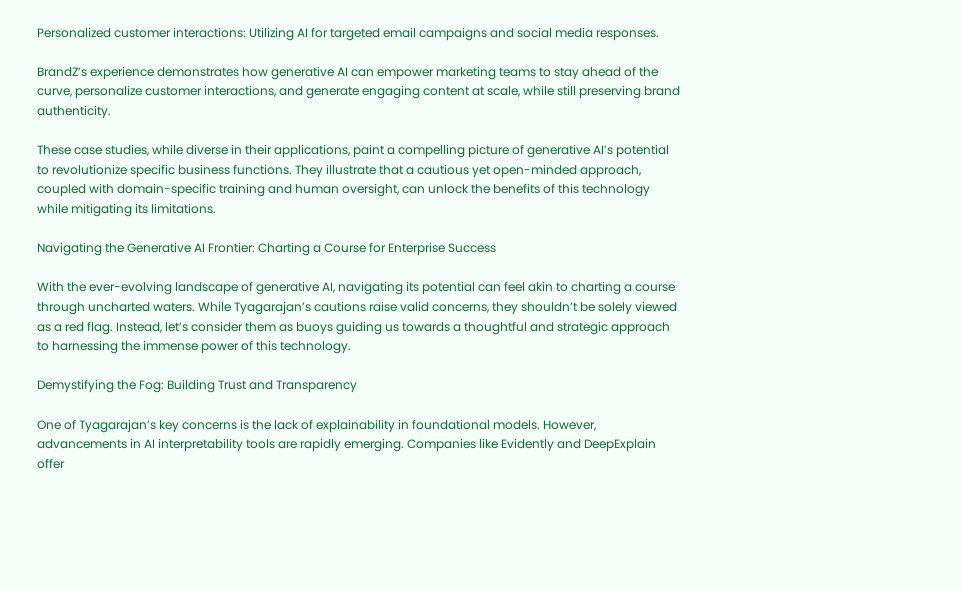Personalized customer interactions: Utilizing AI for targeted email campaigns and social media responses.

BrandZ’s experience demonstrates how generative AI can empower marketing teams to stay ahead of the curve, personalize customer interactions, and generate engaging content at scale, while still preserving brand authenticity.

These case studies, while diverse in their applications, paint a compelling picture of generative AI’s potential to revolutionize specific business functions. They illustrate that a cautious yet open-minded approach, coupled with domain-specific training and human oversight, can unlock the benefits of this technology while mitigating its limitations.

Navigating the Generative AI Frontier: Charting a Course for Enterprise Success

With the ever-evolving landscape of generative AI, navigating its potential can feel akin to charting a course through uncharted waters. While Tyagarajan’s cautions raise valid concerns, they shouldn’t be solely viewed as a red flag. Instead, let’s consider them as buoys guiding us towards a thoughtful and strategic approach to harnessing the immense power of this technology.

Demystifying the Fog: Building Trust and Transparency

One of Tyagarajan’s key concerns is the lack of explainability in foundational models. However, advancements in AI interpretability tools are rapidly emerging. Companies like Evidently and DeepExplain offer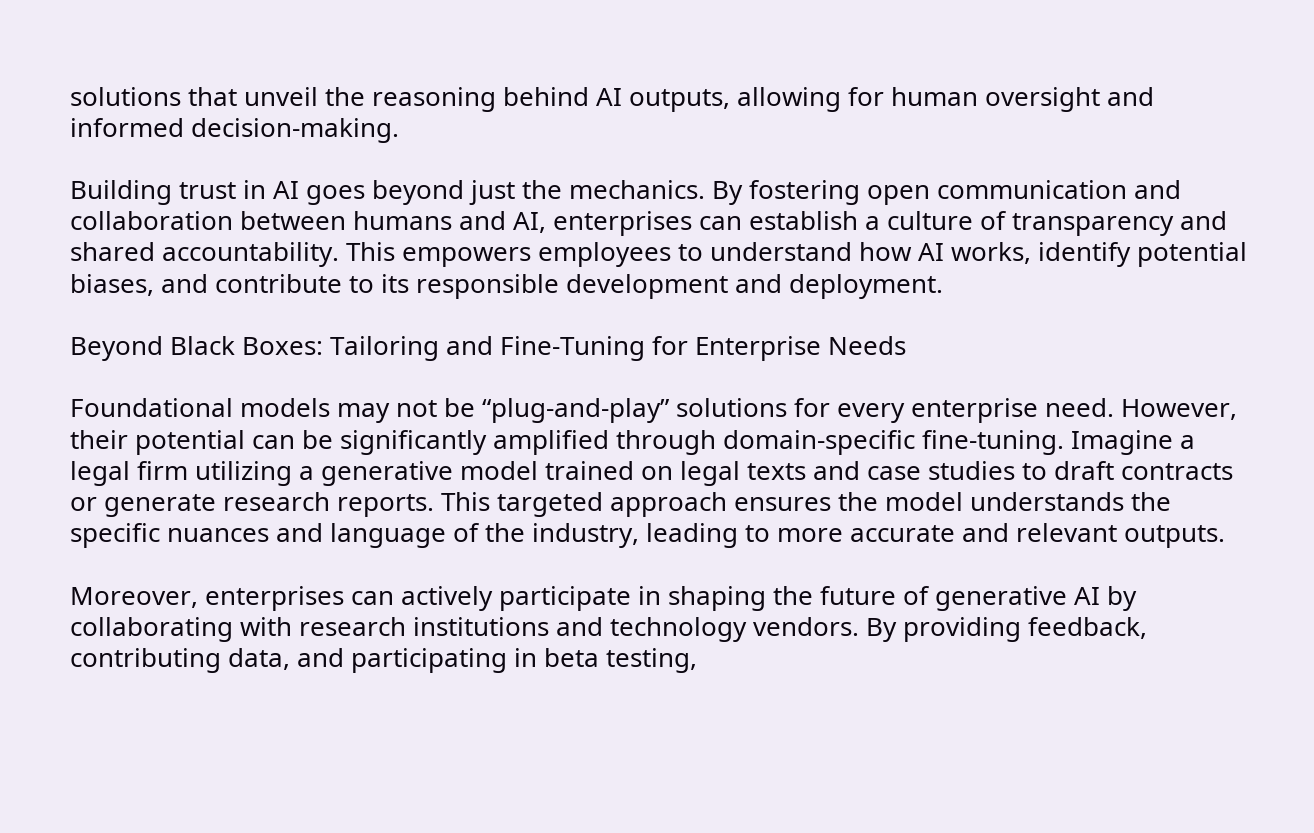solutions that unveil the reasoning behind AI outputs, allowing for human oversight and informed decision-making.

Building trust in AI goes beyond just the mechanics. By fostering open communication and collaboration between humans and AI, enterprises can establish a culture of transparency and shared accountability. This empowers employees to understand how AI works, identify potential biases, and contribute to its responsible development and deployment.

Beyond Black Boxes: Tailoring and Fine-Tuning for Enterprise Needs

Foundational models may not be “plug-and-play” solutions for every enterprise need. However, their potential can be significantly amplified through domain-specific fine-tuning. Imagine a legal firm utilizing a generative model trained on legal texts and case studies to draft contracts or generate research reports. This targeted approach ensures the model understands the specific nuances and language of the industry, leading to more accurate and relevant outputs.

Moreover, enterprises can actively participate in shaping the future of generative AI by collaborating with research institutions and technology vendors. By providing feedback, contributing data, and participating in beta testing,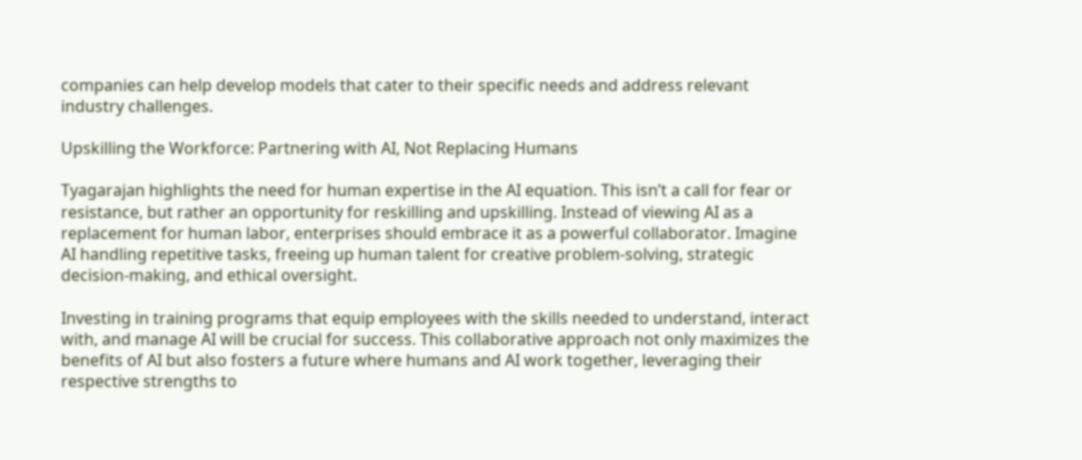companies can help develop models that cater to their specific needs and address relevant industry challenges.

Upskilling the Workforce: Partnering with AI, Not Replacing Humans

Tyagarajan highlights the need for human expertise in the AI equation. This isn’t a call for fear or resistance, but rather an opportunity for reskilling and upskilling. Instead of viewing AI as a replacement for human labor, enterprises should embrace it as a powerful collaborator. Imagine AI handling repetitive tasks, freeing up human talent for creative problem-solving, strategic decision-making, and ethical oversight.

Investing in training programs that equip employees with the skills needed to understand, interact with, and manage AI will be crucial for success. This collaborative approach not only maximizes the benefits of AI but also fosters a future where humans and AI work together, leveraging their respective strengths to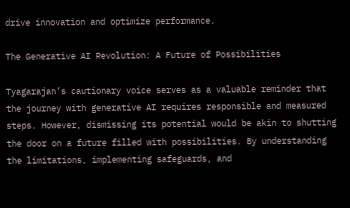drive innovation and optimize performance.

The Generative AI Revolution: A Future of Possibilities

Tyagarajan’s cautionary voice serves as a valuable reminder that the journey with generative AI requires responsible and measured steps. However, dismissing its potential would be akin to shutting the door on a future filled with possibilities. By understanding the limitations, implementing safeguards, and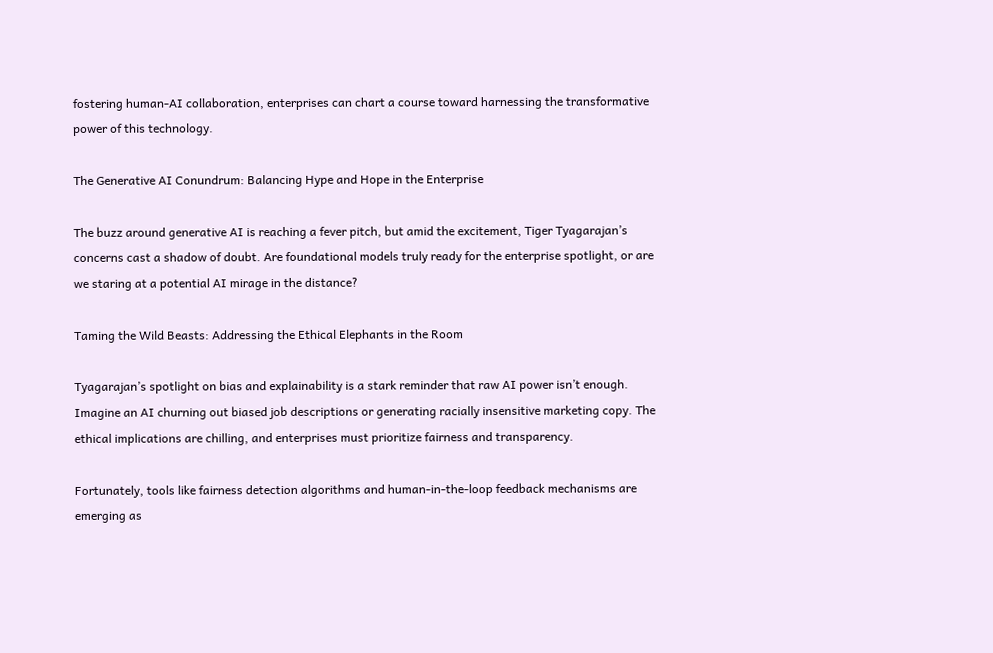fostering human-AI collaboration, enterprises can chart a course toward harnessing the transformative power of this technology.

The Generative AI Conundrum: Balancing Hype and Hope in the Enterprise

The buzz around generative AI is reaching a fever pitch, but amid the excitement, Tiger Tyagarajan’s concerns cast a shadow of doubt. Are foundational models truly ready for the enterprise spotlight, or are we staring at a potential AI mirage in the distance?

Taming the Wild Beasts: Addressing the Ethical Elephants in the Room

Tyagarajan’s spotlight on bias and explainability is a stark reminder that raw AI power isn’t enough. Imagine an AI churning out biased job descriptions or generating racially insensitive marketing copy. The ethical implications are chilling, and enterprises must prioritize fairness and transparency.

Fortunately, tools like fairness detection algorithms and human-in-the-loop feedback mechanisms are emerging as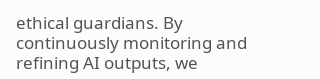ethical guardians. By continuously monitoring and refining AI outputs, we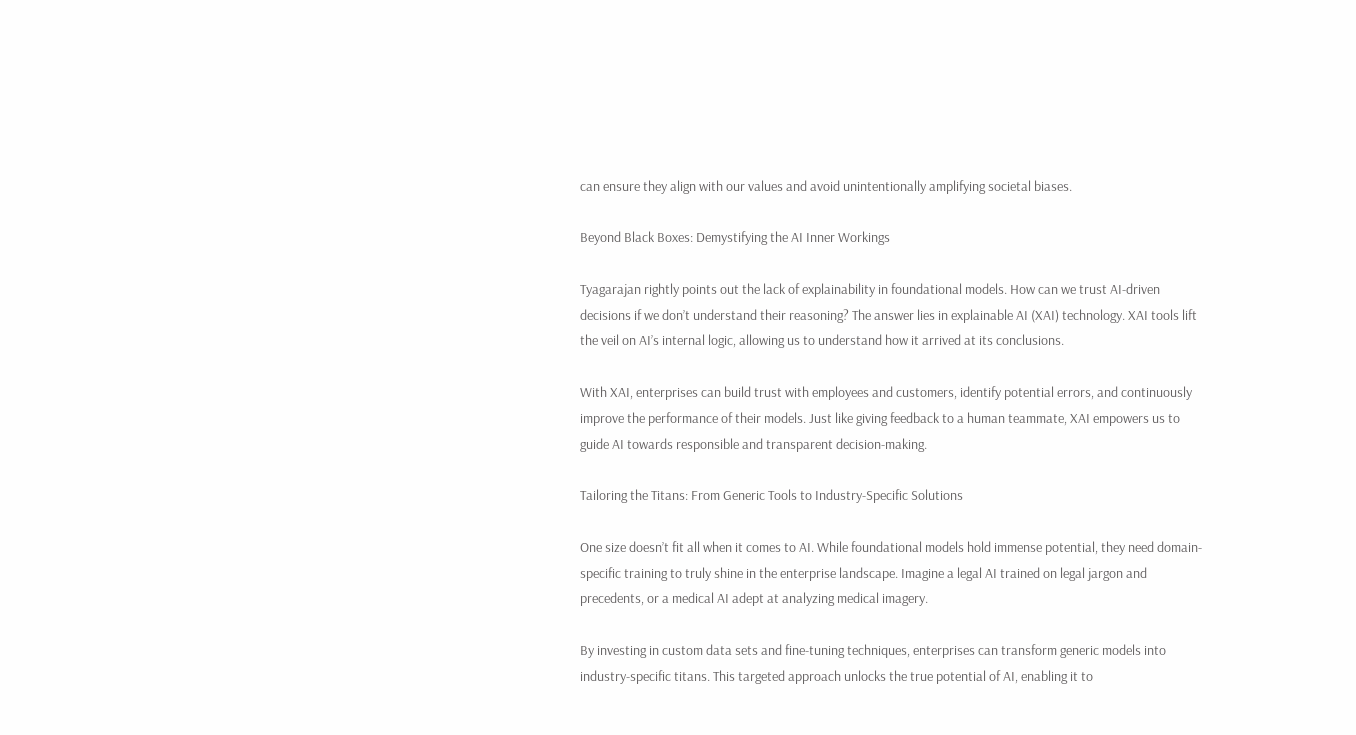can ensure they align with our values and avoid unintentionally amplifying societal biases.

Beyond Black Boxes: Demystifying the AI Inner Workings

Tyagarajan rightly points out the lack of explainability in foundational models. How can we trust AI-driven decisions if we don’t understand their reasoning? The answer lies in explainable AI (XAI) technology. XAI tools lift the veil on AI’s internal logic, allowing us to understand how it arrived at its conclusions.

With XAI, enterprises can build trust with employees and customers, identify potential errors, and continuously improve the performance of their models. Just like giving feedback to a human teammate, XAI empowers us to guide AI towards responsible and transparent decision-making.

Tailoring the Titans: From Generic Tools to Industry-Specific Solutions

One size doesn’t fit all when it comes to AI. While foundational models hold immense potential, they need domain-specific training to truly shine in the enterprise landscape. Imagine a legal AI trained on legal jargon and precedents, or a medical AI adept at analyzing medical imagery.

By investing in custom data sets and fine-tuning techniques, enterprises can transform generic models into industry-specific titans. This targeted approach unlocks the true potential of AI, enabling it to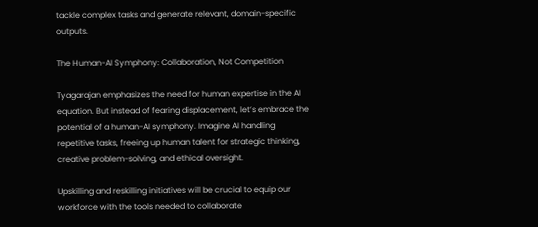tackle complex tasks and generate relevant, domain-specific outputs.

The Human-AI Symphony: Collaboration, Not Competition

Tyagarajan emphasizes the need for human expertise in the AI equation. But instead of fearing displacement, let’s embrace the potential of a human-AI symphony. Imagine AI handling repetitive tasks, freeing up human talent for strategic thinking, creative problem-solving, and ethical oversight.

Upskilling and reskilling initiatives will be crucial to equip our workforce with the tools needed to collaborate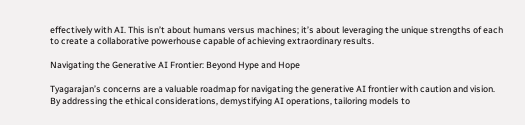effectively with AI. This isn’t about humans versus machines; it’s about leveraging the unique strengths of each to create a collaborative powerhouse capable of achieving extraordinary results.

Navigating the Generative AI Frontier: Beyond Hype and Hope

Tyagarajan’s concerns are a valuable roadmap for navigating the generative AI frontier with caution and vision. By addressing the ethical considerations, demystifying AI operations, tailoring models to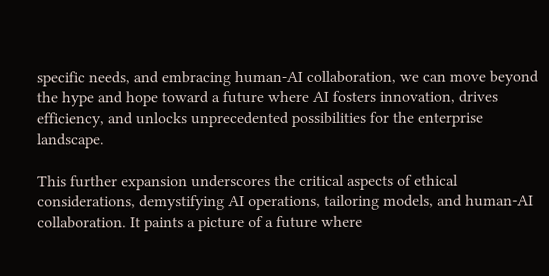specific needs, and embracing human-AI collaboration, we can move beyond the hype and hope toward a future where AI fosters innovation, drives efficiency, and unlocks unprecedented possibilities for the enterprise landscape.

This further expansion underscores the critical aspects of ethical considerations, demystifying AI operations, tailoring models, and human-AI collaboration. It paints a picture of a future where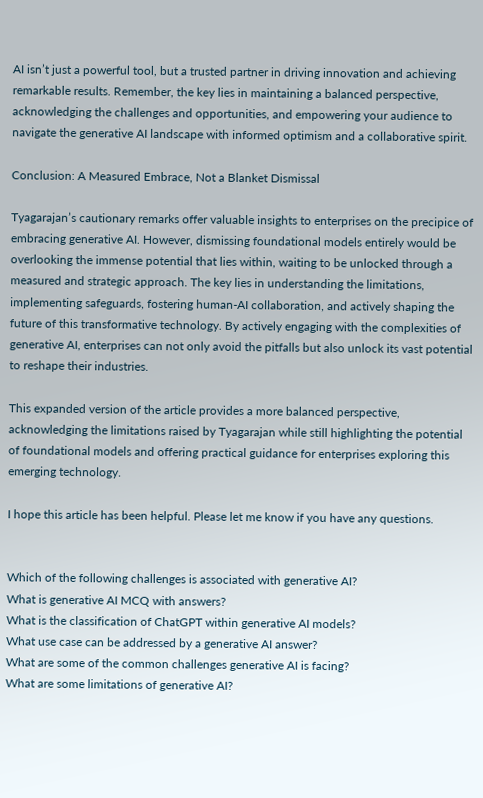AI isn’t just a powerful tool, but a trusted partner in driving innovation and achieving remarkable results. Remember, the key lies in maintaining a balanced perspective, acknowledging the challenges and opportunities, and empowering your audience to navigate the generative AI landscape with informed optimism and a collaborative spirit.

Conclusion: A Measured Embrace, Not a Blanket Dismissal

Tyagarajan’s cautionary remarks offer valuable insights to enterprises on the precipice of embracing generative AI. However, dismissing foundational models entirely would be overlooking the immense potential that lies within, waiting to be unlocked through a measured and strategic approach. The key lies in understanding the limitations, implementing safeguards, fostering human-AI collaboration, and actively shaping the future of this transformative technology. By actively engaging with the complexities of generative AI, enterprises can not only avoid the pitfalls but also unlock its vast potential to reshape their industries.

This expanded version of the article provides a more balanced perspective, acknowledging the limitations raised by Tyagarajan while still highlighting the potential of foundational models and offering practical guidance for enterprises exploring this emerging technology.

I hope this article has been helpful. Please let me know if you have any questions.


Which of the following challenges is associated with generative AI?
What is generative AI MCQ with answers?
What is the classification of ChatGPT within generative AI models?
What use case can be addressed by a generative AI answer?
What are some of the common challenges generative AI is facing?
What are some limitations of generative AI?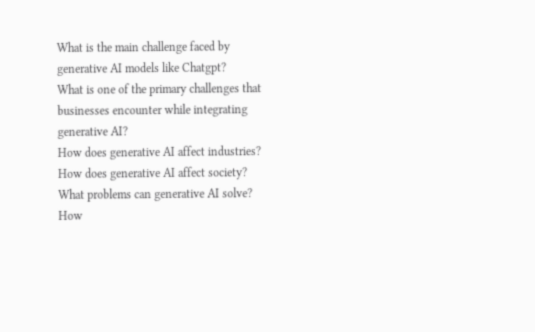What is the main challenge faced by generative AI models like Chatgpt?
What is one of the primary challenges that businesses encounter while integrating generative AI?
How does generative AI affect industries?
How does generative AI affect society?
What problems can generative AI solve?
How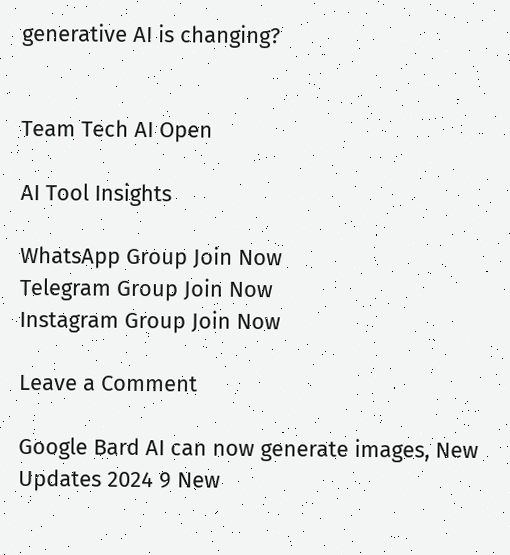generative AI is changing?


Team Tech AI Open

AI Tool Insights

WhatsApp Group Join Now
Telegram Group Join Now
Instagram Group Join Now

Leave a Comment

Google Bard AI can now generate images, New Updates 2024 9 New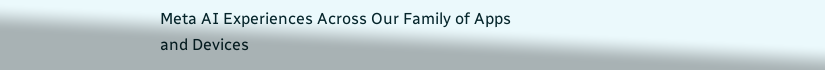Meta AI Experiences Across Our Family of Apps and Devices